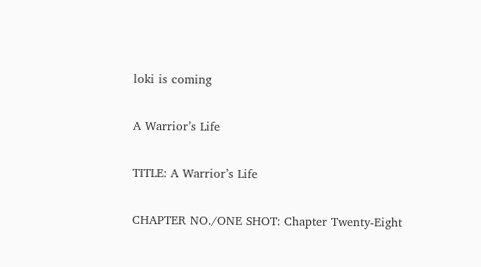loki is coming

A Warrior’s Life

TITLE: A Warrior’s Life

CHAPTER NO./ONE SHOT: Chapter Twenty-Eight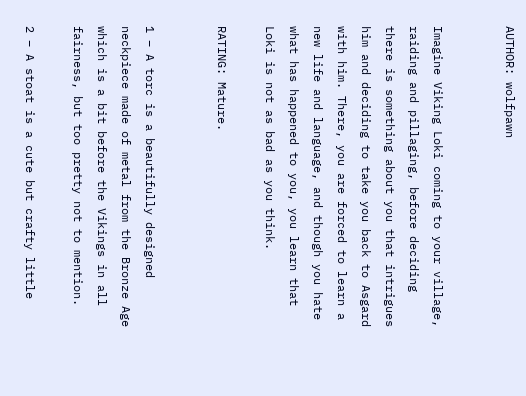AUTHOR: wolfpawn


Imagine Viking Loki coming to your village, raiding and pillaging, before deciding there is something about you that intrigues him and deciding to take you back to Asgard with him. There, you are forced to learn a new life and language, and though you hate what has happened to you, you learn that Loki is not as bad as you think.

RATING: Mature.


1 – A torc is a beautifully designed neckpiece made of metal from the Bronze Age which is a bit before the Vikings in all fairness, but too pretty not to mention.

2 – A stoat is a cute but crafty little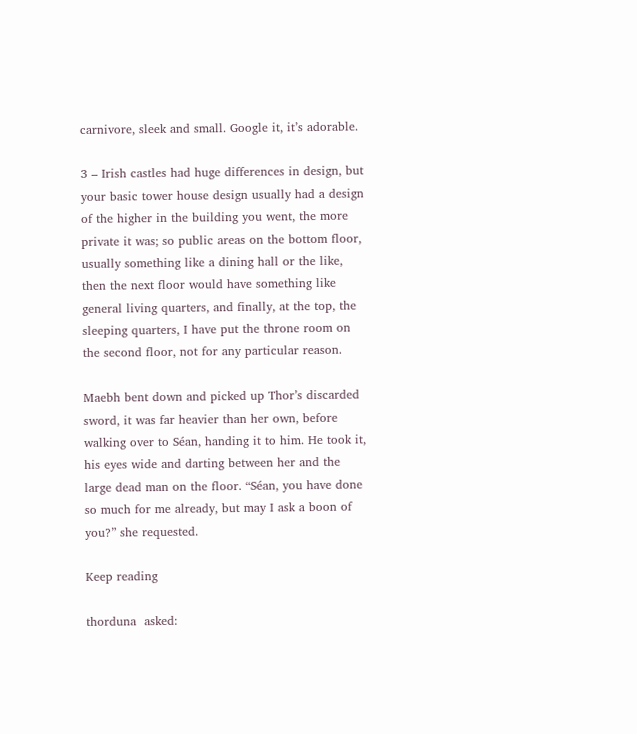carnivore, sleek and small. Google it, it’s adorable.

3 – Irish castles had huge differences in design, but your basic tower house design usually had a design of the higher in the building you went, the more private it was; so public areas on the bottom floor, usually something like a dining hall or the like, then the next floor would have something like general living quarters, and finally, at the top, the sleeping quarters, I have put the throne room on the second floor, not for any particular reason.

Maebh bent down and picked up Thor’s discarded sword, it was far heavier than her own, before walking over to Séan, handing it to him. He took it, his eyes wide and darting between her and the large dead man on the floor. “Séan, you have done so much for me already, but may I ask a boon of you?” she requested.

Keep reading

thorduna  asked: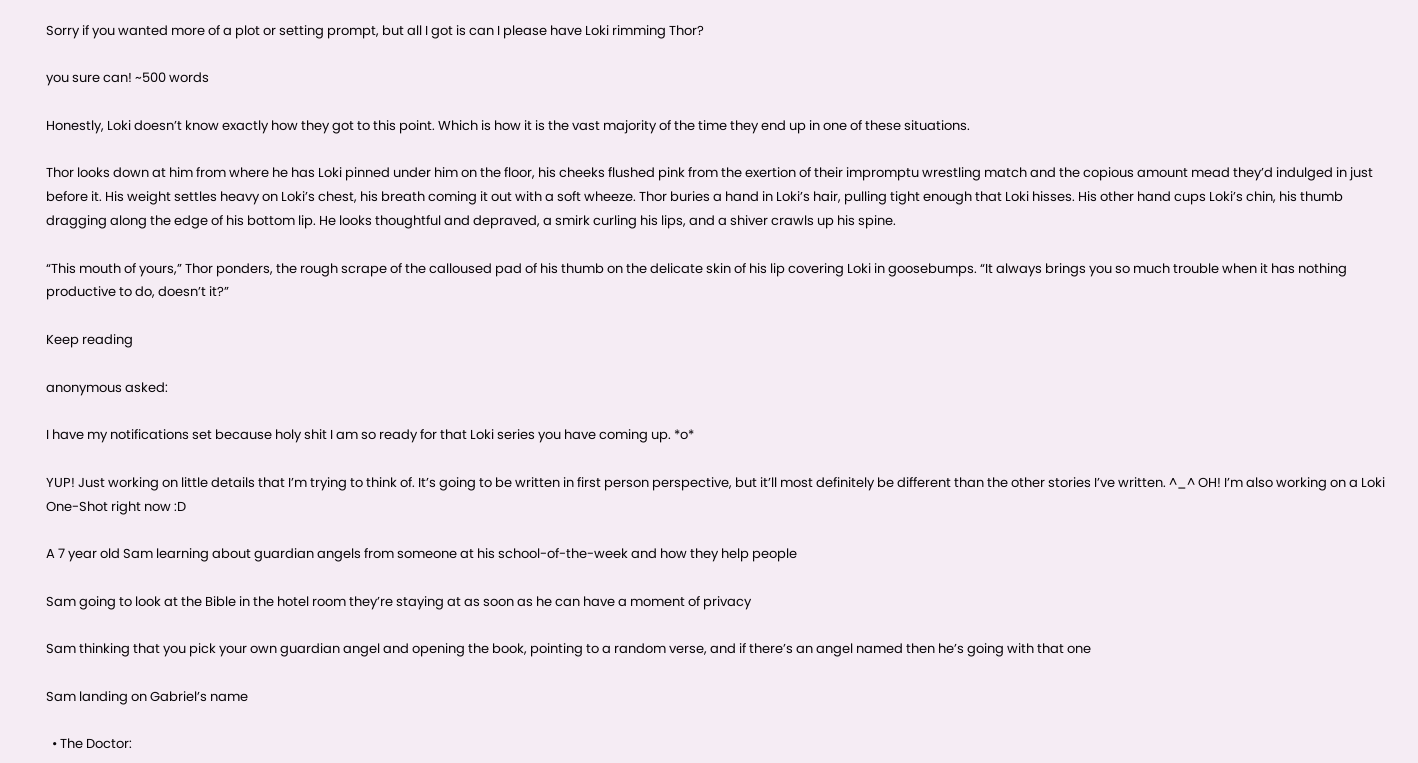Sorry if you wanted more of a plot or setting prompt, but all I got is can I please have Loki rimming Thor?

you sure can! ~500 words

Honestly, Loki doesn’t know exactly how they got to this point. Which is how it is the vast majority of the time they end up in one of these situations.

Thor looks down at him from where he has Loki pinned under him on the floor, his cheeks flushed pink from the exertion of their impromptu wrestling match and the copious amount mead they’d indulged in just before it. His weight settles heavy on Loki’s chest, his breath coming it out with a soft wheeze. Thor buries a hand in Loki’s hair, pulling tight enough that Loki hisses. His other hand cups Loki’s chin, his thumb dragging along the edge of his bottom lip. He looks thoughtful and depraved, a smirk curling his lips, and a shiver crawls up his spine.

“This mouth of yours,” Thor ponders, the rough scrape of the calloused pad of his thumb on the delicate skin of his lip covering Loki in goosebumps. “It always brings you so much trouble when it has nothing productive to do, doesn’t it?”

Keep reading

anonymous asked:

I have my notifications set because holy shit I am so ready for that Loki series you have coming up. *o*

YUP! Just working on little details that I’m trying to think of. It’s going to be written in first person perspective, but it’ll most definitely be different than the other stories I’ve written. ^_^ OH! I’m also working on a Loki One-Shot right now :D

A 7 year old Sam learning about guardian angels from someone at his school-of-the-week and how they help people

Sam going to look at the Bible in the hotel room they’re staying at as soon as he can have a moment of privacy

Sam thinking that you pick your own guardian angel and opening the book, pointing to a random verse, and if there’s an angel named then he’s going with that one

Sam landing on Gabriel’s name

  • The Doctor: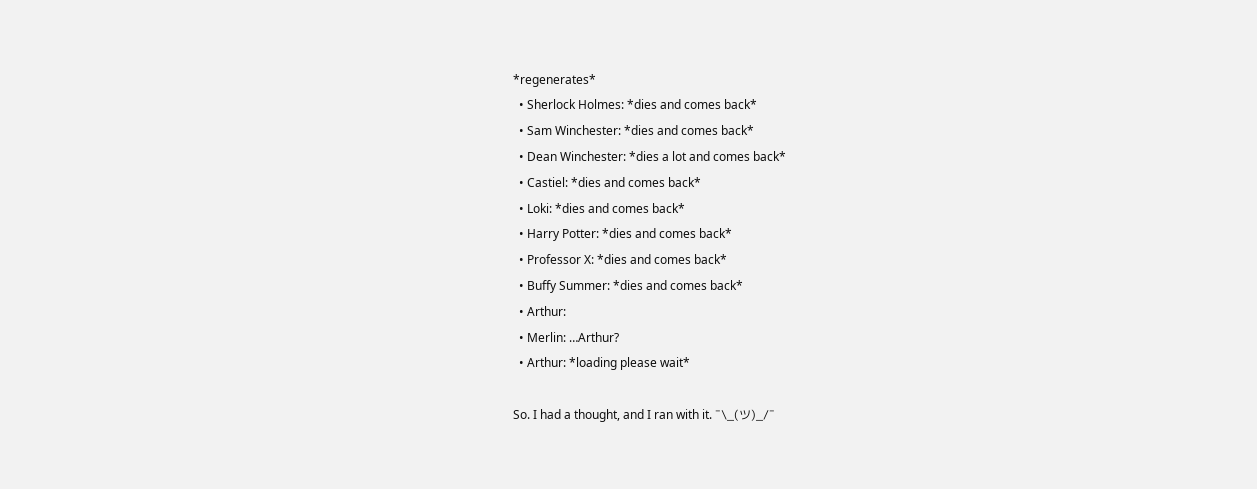*regenerates*
  • Sherlock Holmes: *dies and comes back*
  • Sam Winchester: *dies and comes back*
  • Dean Winchester: *dies a lot and comes back*
  • Castiel: *dies and comes back*
  • Loki: *dies and comes back*
  • Harry Potter: *dies and comes back*
  • Professor X: *dies and comes back*
  • Buffy Summer: *dies and comes back*
  • Arthur:
  • Merlin: …Arthur?
  • Arthur: *loading please wait*

So. I had a thought, and I ran with it. ¯\_(ツ)_/¯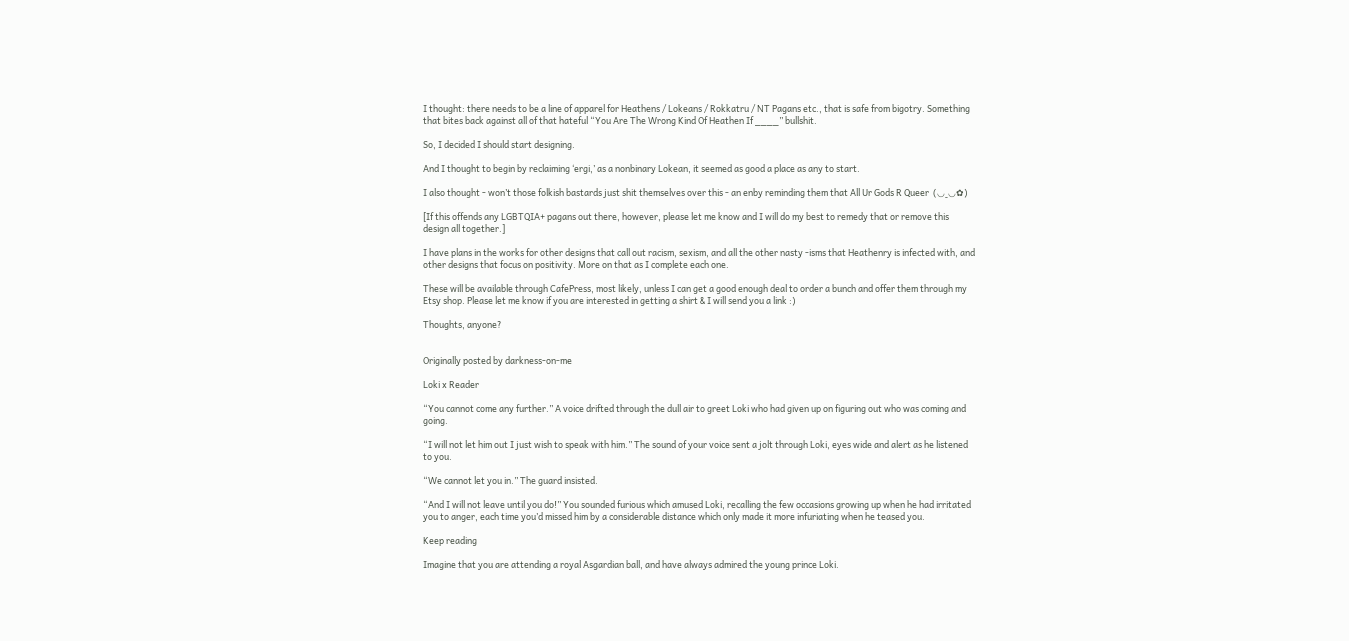I thought: there needs to be a line of apparel for Heathens / Lokeans / Rokkatru / NT Pagans etc., that is safe from bigotry. Something that bites back against all of that hateful “You Are The Wrong Kind Of Heathen If ____” bullshit.

So, I decided I should start designing.

And I thought to begin by reclaiming ‘ergi,’ as a nonbinary Lokean, it seemed as good a place as any to start.

I also thought - won’t those folkish bastards just shit themselves over this - an enby reminding them that All Ur Gods R Queer  (◡‿◡✿)

[If this offends any LGBTQIA+ pagans out there, however, please let me know and I will do my best to remedy that or remove this design all together.]

I have plans in the works for other designs that call out racism, sexism, and all the other nasty -isms that Heathenry is infected with, and other designs that focus on positivity. More on that as I complete each one.

These will be available through CafePress, most likely, unless I can get a good enough deal to order a bunch and offer them through my Etsy shop. Please let me know if you are interested in getting a shirt & I will send you a link :)

Thoughts, anyone?


Originally posted by darkness-on-me

Loki x Reader

“You cannot come any further.” A voice drifted through the dull air to greet Loki who had given up on figuring out who was coming and going.

“I will not let him out I just wish to speak with him.” The sound of your voice sent a jolt through Loki, eyes wide and alert as he listened to you.

“We cannot let you in.” The guard insisted.

“And I will not leave until you do!” You sounded furious which amused Loki, recalling the few occasions growing up when he had irritated you to anger, each time you’d missed him by a considerable distance which only made it more infuriating when he teased you.

Keep reading

Imagine that you are attending a royal Asgardian ball, and have always admired the young prince Loki.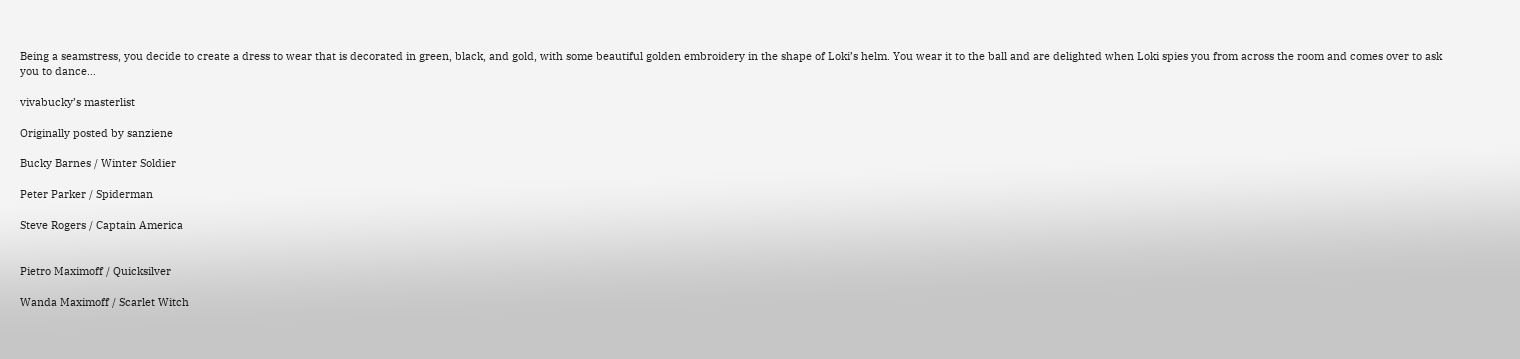Being a seamstress, you decide to create a dress to wear that is decorated in green, black, and gold, with some beautiful golden embroidery in the shape of Loki’s helm. You wear it to the ball and are delighted when Loki spies you from across the room and comes over to ask you to dance…

vivabucky’s masterlist

Originally posted by sanziene

Bucky Barnes / Winter Soldier

Peter Parker / Spiderman

Steve Rogers / Captain America


Pietro Maximoff / Quicksilver

Wanda Maximoff / Scarlet Witch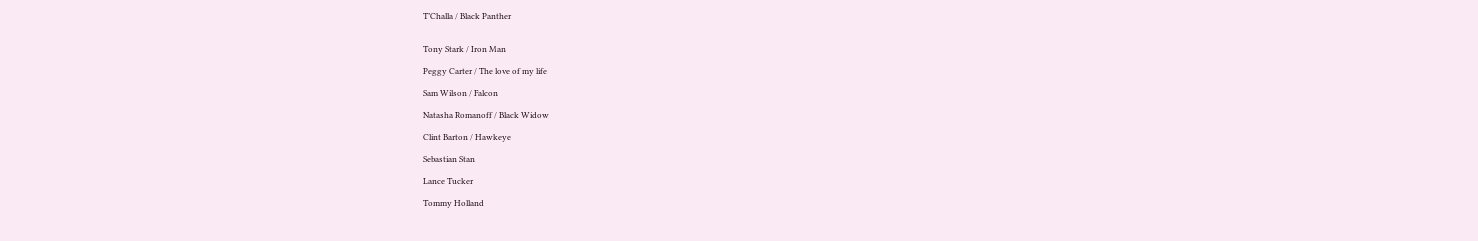T’Challa / Black Panther


Tony Stark / Iron Man

Peggy Carter / The love of my life

Sam Wilson / Falcon

Natasha Romanoff / Black Widow

Clint Barton / Hawkeye

Sebastian Stan

Lance Tucker

Tommy Holland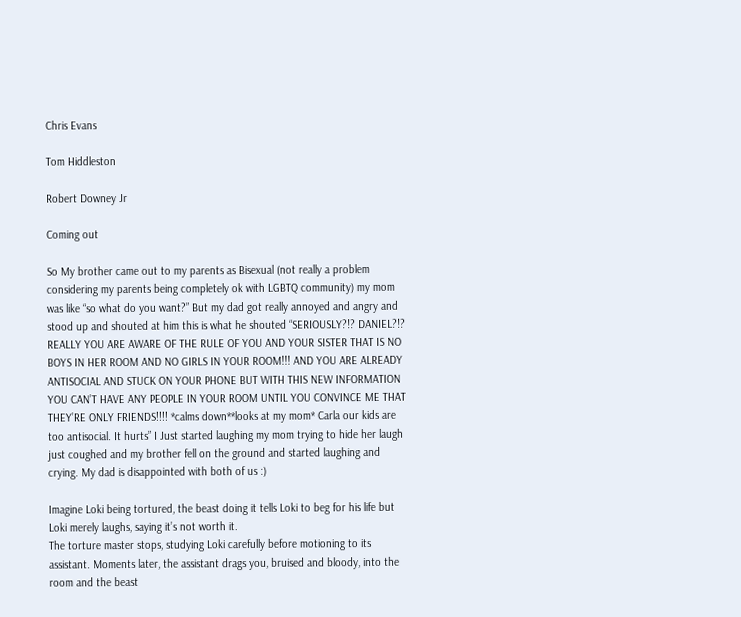Chris Evans

Tom Hiddleston

Robert Downey Jr

Coming out

So My brother came out to my parents as Bisexual (not really a problem considering my parents being completely ok with LGBTQ community) my mom was like “so what do you want?” But my dad got really annoyed and angry and stood up and shouted at him this is what he shouted “SERIOUSLY?!? DANIEL?!? REALLY YOU ARE AWARE OF THE RULE OF YOU AND YOUR SISTER THAT IS NO BOYS IN HER ROOM AND NO GIRLS IN YOUR ROOM!!! AND YOU ARE ALREADY ANTISOCIAL AND STUCK ON YOUR PHONE BUT WITH THIS NEW INFORMATION YOU CAN’T HAVE ANY PEOPLE IN YOUR ROOM UNTIL YOU CONVINCE ME THAT THEY’RE ONLY FRIENDS!!!! *calms down**looks at my mom* Carla our kids are too antisocial. It hurts” I Just started laughing my mom trying to hide her laugh just coughed and my brother fell on the ground and started laughing and crying. My dad is disappointed with both of us :)

Imagine Loki being tortured, the beast doing it tells Loki to beg for his life but Loki merely laughs, saying it’s not worth it.
The torture master stops, studying Loki carefully before motioning to its assistant. Moments later, the assistant drags you, bruised and bloody, into the room and the beast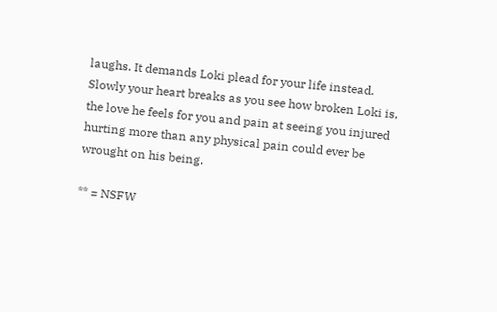laughs. It demands Loki plead for your life instead.
Slowly your heart breaks as you see how broken Loki is, the love he feels for you and pain at seeing you injured hurting more than any physical pain could ever be wrought on his being.

** = NSFW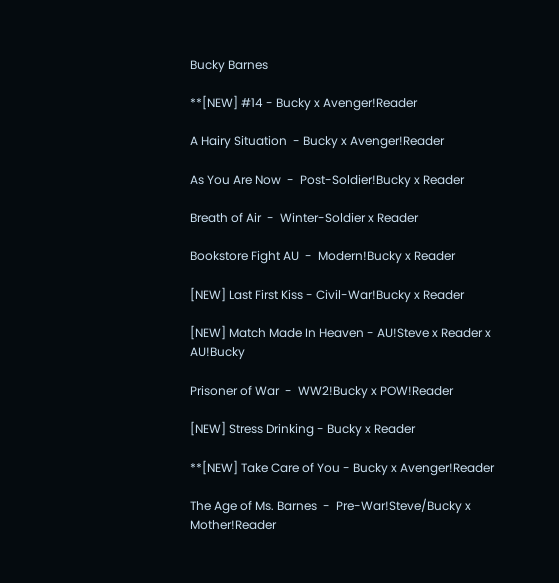Bucky Barnes

**[NEW] #14 - Bucky x Avenger!Reader

A Hairy Situation  - Bucky x Avenger!Reader

As You Are Now  -  Post-Soldier!Bucky x Reader

Breath of Air  -  Winter-Soldier x Reader

Bookstore Fight AU  -  Modern!Bucky x Reader

[NEW] Last First Kiss - Civil-War!Bucky x Reader

[NEW] Match Made In Heaven - AU!Steve x Reader x AU!Bucky

Prisoner of War  -  WW2!Bucky x POW!Reader

[NEW] Stress Drinking - Bucky x Reader

**[NEW] Take Care of You - Bucky x Avenger!Reader

The Age of Ms. Barnes  -  Pre-War!Steve/Bucky x Mother!Reader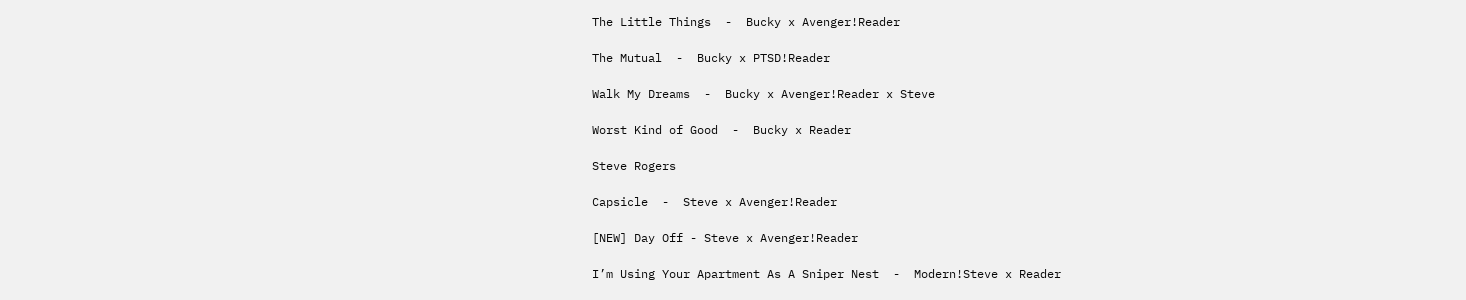The Little Things  -  Bucky x Avenger!Reader

The Mutual  -  Bucky x PTSD!Reader

Walk My Dreams  -  Bucky x Avenger!Reader x Steve

Worst Kind of Good  -  Bucky x Reader

Steve Rogers

Capsicle  -  Steve x Avenger!Reader

[NEW] Day Off - Steve x Avenger!Reader

I’m Using Your Apartment As A Sniper Nest  -  Modern!Steve x Reader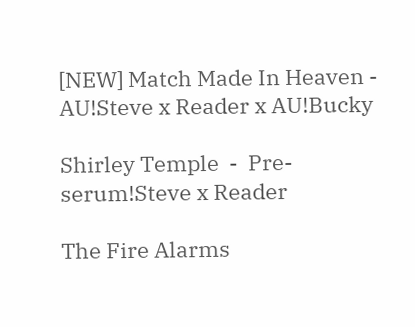[NEW] Match Made In Heaven - AU!Steve x Reader x AU!Bucky

Shirley Temple  -  Pre-serum!Steve x Reader

The Fire Alarms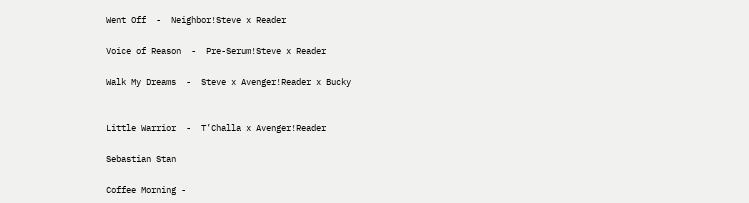Went Off  -  Neighbor!Steve x Reader

Voice of Reason  -  Pre-Serum!Steve x Reader

Walk My Dreams  -  Steve x Avenger!Reader x Bucky


Little Warrior  -  T’Challa x Avenger!Reader

Sebastian Stan

Coffee Morning -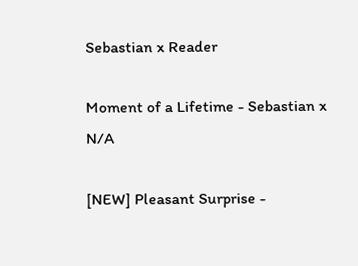Sebastian x Reader

Moment of a Lifetime - Sebastian x N/A

[NEW] Pleasant Surprise -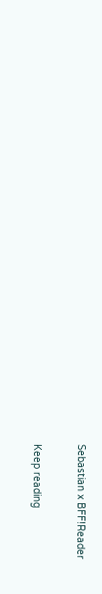Sebastian x BFF!Reader

Keep reading